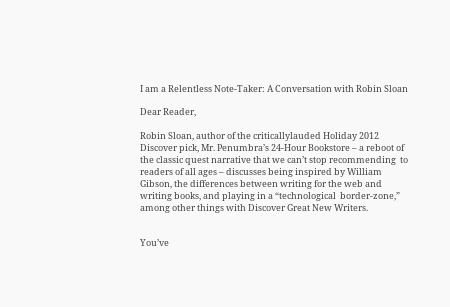I am a Relentless Note-Taker: A Conversation with Robin Sloan

Dear Reader,

Robin Sloan, author of the criticallylauded Holiday 2012 Discover pick, Mr. Penumbra’s 24-Hour Bookstore – a reboot of the classic quest narrative that we can’t stop recommending  to readers of all ages – discusses being inspired by William Gibson, the differences between writing for the web and writing books, and playing in a “technological  border-zone,” among other things with Discover Great New Writers.


You’ve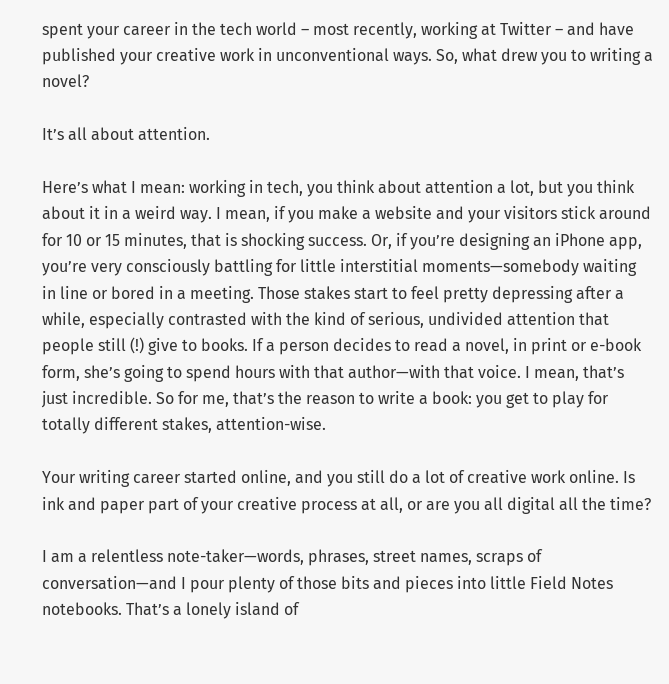spent your career in the tech world – most recently, working at Twitter – and have published your creative work in unconventional ways. So, what drew you to writing a novel?

It’s all about attention.

Here’s what I mean: working in tech, you think about attention a lot, but you think about it in a weird way. I mean, if you make a website and your visitors stick around for 10 or 15 minutes, that is shocking success. Or, if you’re designing an iPhone app, you’re very consciously battling for little interstitial moments—somebody waiting in line or bored in a meeting. Those stakes start to feel pretty depressing after a while, especially contrasted with the kind of serious, undivided attention that people still (!) give to books. If a person decides to read a novel, in print or e-book form, she’s going to spend hours with that author—with that voice. I mean, that’s just incredible. So for me, that’s the reason to write a book: you get to play for totally different stakes, attention-wise.

Your writing career started online, and you still do a lot of creative work online. Is ink and paper part of your creative process at all, or are you all digital all the time?

I am a relentless note-taker—words, phrases, street names, scraps of conversation—and I pour plenty of those bits and pieces into little Field Notes notebooks. That’s a lonely island of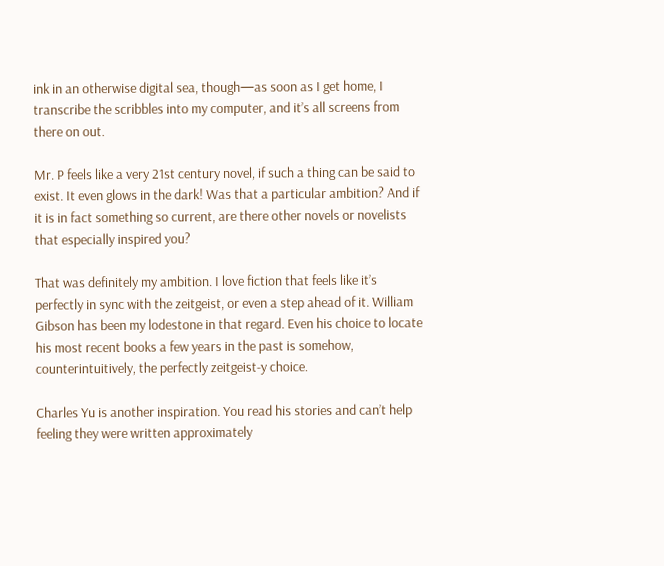ink in an otherwise digital sea, though—as soon as I get home, I transcribe the scribbles into my computer, and it’s all screens from there on out.

Mr. P feels like a very 21st century novel, if such a thing can be said to exist. It even glows in the dark! Was that a particular ambition? And if it is in fact something so current, are there other novels or novelists that especially inspired you?

That was definitely my ambition. I love fiction that feels like it’s perfectly in sync with the zeitgeist, or even a step ahead of it. William Gibson has been my lodestone in that regard. Even his choice to locate his most recent books a few years in the past is somehow, counterintuitively, the perfectly zeitgeist-y choice.

Charles Yu is another inspiration. You read his stories and can’t help feeling they were written approximately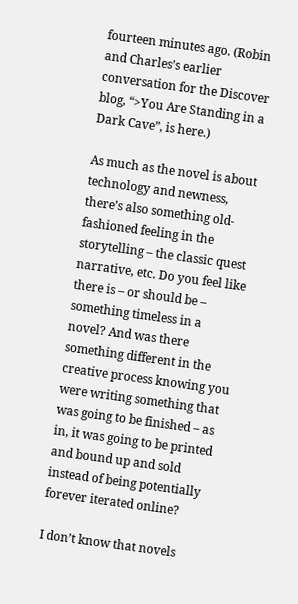fourteen minutes ago. (Robin and Charles’s earlier conversation for the Discover blog, “>You Are Standing in a Dark Cave”, is here.)

As much as the novel is about technology and newness, there’s also something old-fashioned feeling in the storytelling – the classic quest narrative, etc. Do you feel like there is – or should be – something timeless in a novel? And was there something different in the creative process knowing you were writing something that was going to be finished – as in, it was going to be printed and bound up and sold instead of being potentially forever iterated online?

I don’t know that novels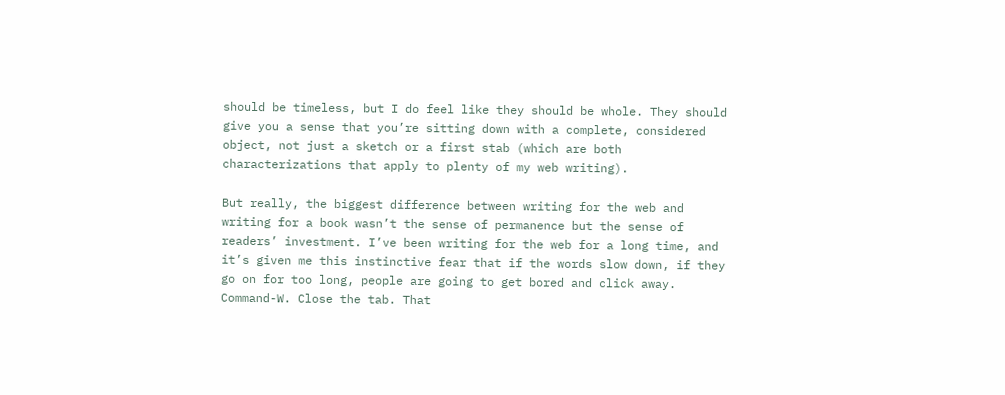should be timeless, but I do feel like they should be whole. They should give you a sense that you’re sitting down with a complete, considered object, not just a sketch or a first stab (which are both characterizations that apply to plenty of my web writing).

But really, the biggest difference between writing for the web and writing for a book wasn’t the sense of permanence but the sense of readers’ investment. I’ve been writing for the web for a long time, and it’s given me this instinctive fear that if the words slow down, if they go on for too long, people are going to get bored and click away. Command-W. Close the tab. That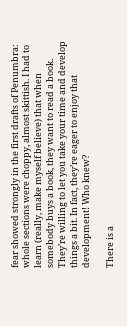fear showed strongly in the first drafts of Penumbra: whole sections were choppy, almost skittish. I had to learn (really, make myself believe) that when somebody buys a book, they want to read a book. They’re willing to let you take your time and develop things a bit. In fact, they’re eager to enjoy that development! Who knew?

There is a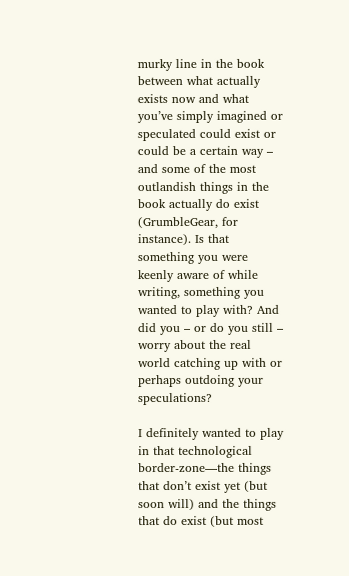murky line in the book between what actually exists now and what you’ve simply imagined or speculated could exist or could be a certain way – and some of the most outlandish things in the book actually do exist (GrumbleGear, for instance). Is that something you were keenly aware of while writing, something you wanted to play with? And did you – or do you still – worry about the real world catching up with or perhaps outdoing your speculations?

I definitely wanted to play in that technological border-zone—the things that don’t exist yet (but soon will) and the things that do exist (but most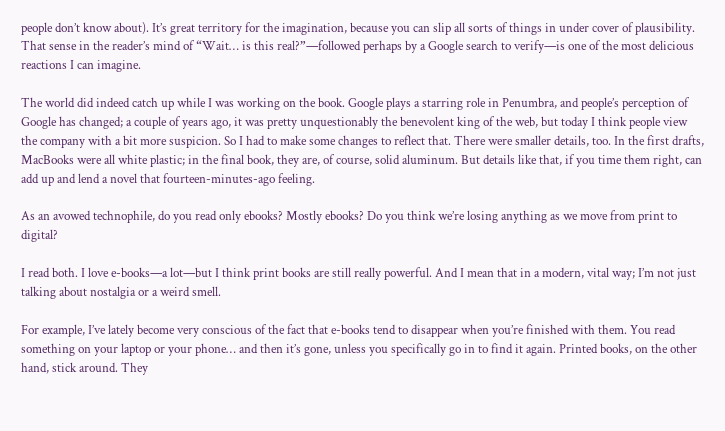people don’t know about). It’s great territory for the imagination, because you can slip all sorts of things in under cover of plausibility. That sense in the reader’s mind of “Wait… is this real?”—followed perhaps by a Google search to verify—is one of the most delicious reactions I can imagine.

The world did indeed catch up while I was working on the book. Google plays a starring role in Penumbra, and people’s perception of Google has changed; a couple of years ago, it was pretty unquestionably the benevolent king of the web, but today I think people view the company with a bit more suspicion. So I had to make some changes to reflect that. There were smaller details, too. In the first drafts, MacBooks were all white plastic; in the final book, they are, of course, solid aluminum. But details like that, if you time them right, can add up and lend a novel that fourteen-minutes-ago feeling.

As an avowed technophile, do you read only ebooks? Mostly ebooks? Do you think we’re losing anything as we move from print to digital?

I read both. I love e-books—a lot—but I think print books are still really powerful. And I mean that in a modern, vital way; I’m not just talking about nostalgia or a weird smell.

For example, I’ve lately become very conscious of the fact that e-books tend to disappear when you’re finished with them. You read something on your laptop or your phone… and then it’s gone, unless you specifically go in to find it again. Printed books, on the other hand, stick around. They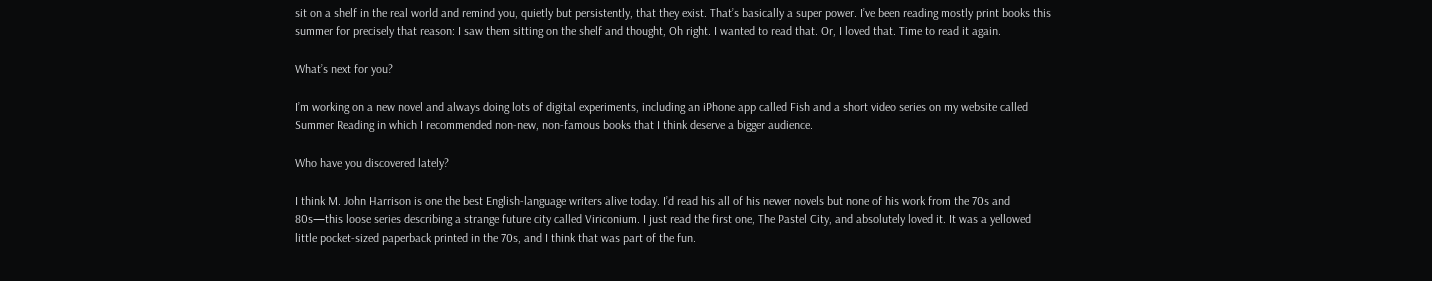sit on a shelf in the real world and remind you, quietly but persistently, that they exist. That’s basically a super power. I’ve been reading mostly print books this summer for precisely that reason: I saw them sitting on the shelf and thought, Oh right. I wanted to read that. Or, I loved that. Time to read it again.

What’s next for you?

I’m working on a new novel and always doing lots of digital experiments, including an iPhone app called Fish and a short video series on my website called Summer Reading in which I recommended non-new, non-famous books that I think deserve a bigger audience.

Who have you discovered lately?

I think M. John Harrison is one the best English-language writers alive today. I’d read his all of his newer novels but none of his work from the 70s and 80s—this loose series describing a strange future city called Viriconium. I just read the first one, The Pastel City, and absolutely loved it. It was a yellowed little pocket-sized paperback printed in the 70s, and I think that was part of the fun.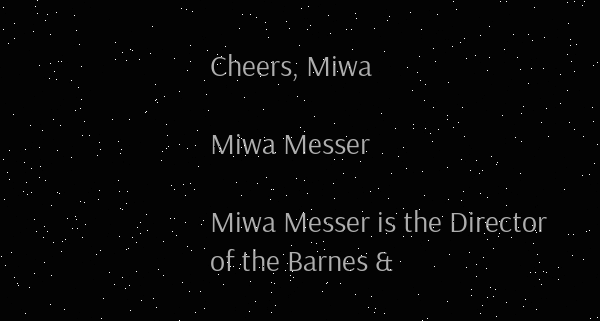Cheers, Miwa

Miwa Messer

Miwa Messer is the Director of the Barnes &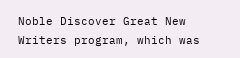Noble Discover Great New Writers program, which was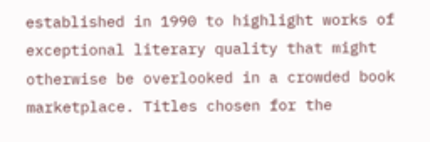established in 1990 to highlight works of exceptional literary quality that might otherwise be overlooked in a crowded book marketplace. Titles chosen for the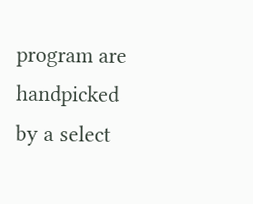program are handpicked by a select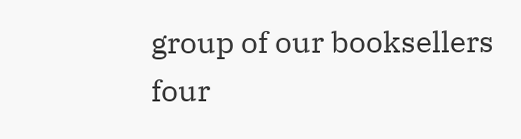group of our booksellers four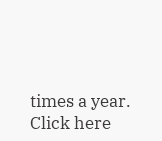times a year. Click here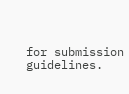for submission guidelines.